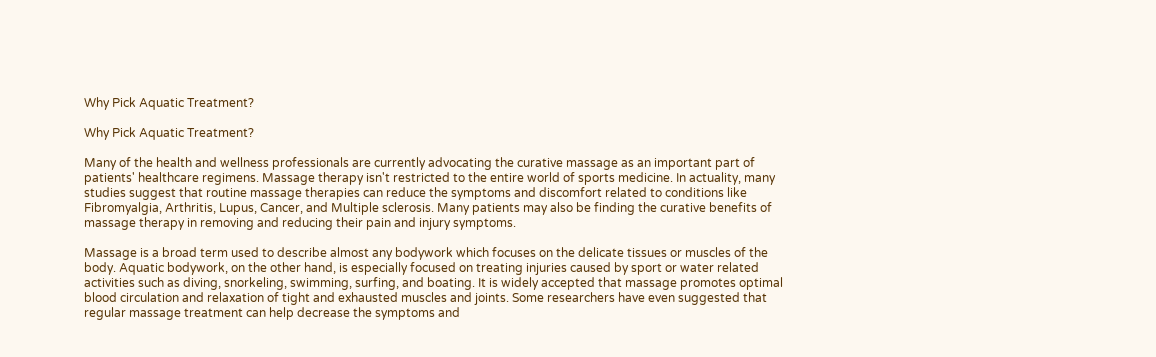Why Pick Aquatic Treatment?

Why Pick Aquatic Treatment?

Many of the health and wellness professionals are currently advocating the curative massage as an important part of patients' healthcare regimens. Massage therapy isn't restricted to the entire world of sports medicine. In actuality, many studies suggest that routine massage therapies can reduce the symptoms and discomfort related to conditions like Fibromyalgia, Arthritis, Lupus, Cancer, and Multiple sclerosis. Many patients may also be finding the curative benefits of massage therapy in removing and reducing their pain and injury symptoms.

Massage is a broad term used to describe almost any bodywork which focuses on the delicate tissues or muscles of the body. Aquatic bodywork, on the other hand, is especially focused on treating injuries caused by sport or water related activities such as diving, snorkeling, swimming, surfing, and boating. It is widely accepted that massage promotes optimal blood circulation and relaxation of tight and exhausted muscles and joints. Some researchers have even suggested that regular massage treatment can help decrease the symptoms and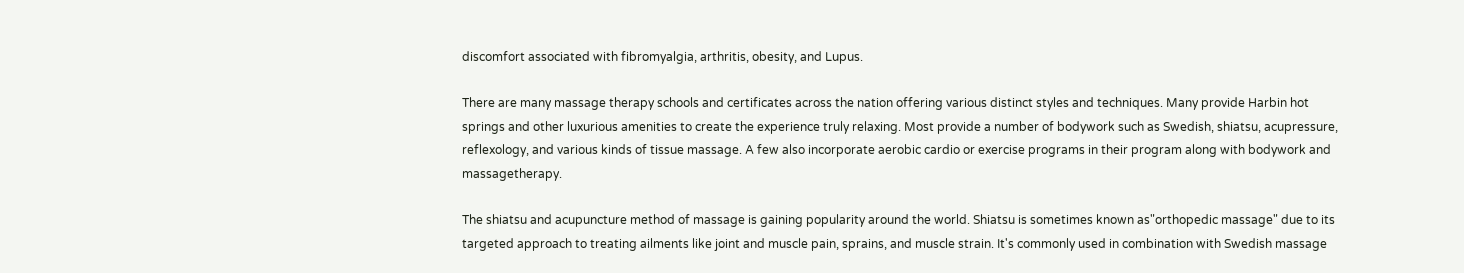discomfort associated with fibromyalgia, arthritis, obesity, and Lupus.

There are many massage therapy schools and certificates across the nation offering various distinct styles and techniques. Many provide Harbin hot springs and other luxurious amenities to create the experience truly relaxing. Most provide a number of bodywork such as Swedish, shiatsu, acupressure, reflexology, and various kinds of tissue massage. A few also incorporate aerobic cardio or exercise programs in their program along with bodywork and massagetherapy.

The shiatsu and acupuncture method of massage is gaining popularity around the world. Shiatsu is sometimes known as"orthopedic massage" due to its targeted approach to treating ailments like joint and muscle pain, sprains, and muscle strain. It's commonly used in combination with Swedish massage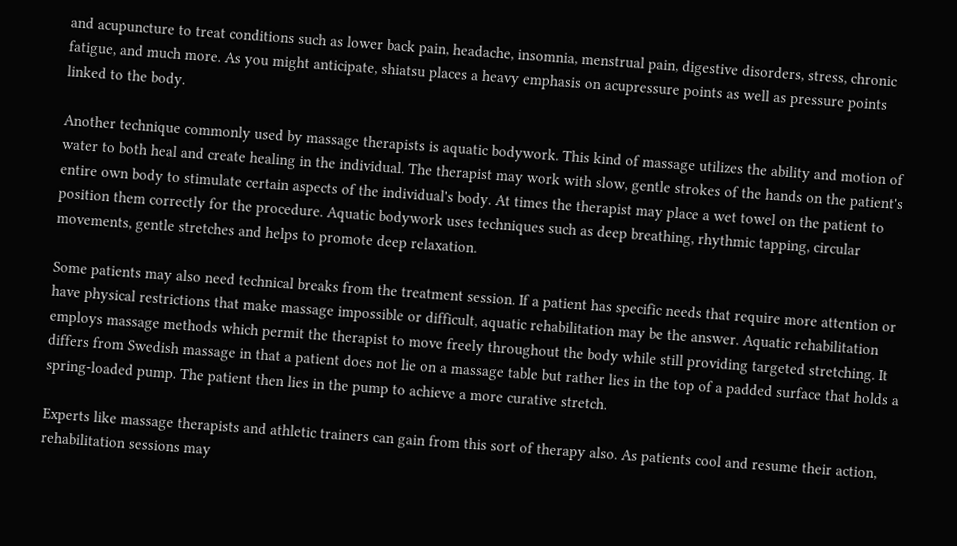and acupuncture to treat conditions such as lower back pain, headache, insomnia, menstrual pain, digestive disorders, stress, chronic fatigue, and much more. As you might anticipate, shiatsu places a heavy emphasis on acupressure points as well as pressure points linked to the body.

Another technique commonly used by massage therapists is aquatic bodywork. This kind of massage utilizes the ability and motion of water to both heal and create healing in the individual. The therapist may work with slow, gentle strokes of the hands on the patient's entire own body to stimulate certain aspects of the individual's body. At times the therapist may place a wet towel on the patient to position them correctly for the procedure. Aquatic bodywork uses techniques such as deep breathing, rhythmic tapping, circular movements, gentle stretches and helps to promote deep relaxation.

Some patients may also need technical breaks from the treatment session. If a patient has specific needs that require more attention or have physical restrictions that make massage impossible or difficult, aquatic rehabilitation may be the answer. Aquatic rehabilitation employs massage methods which permit the therapist to move freely throughout the body while still providing targeted stretching. It differs from Swedish massage in that a patient does not lie on a massage table but rather lies in the top of a padded surface that holds a spring-loaded pump. The patient then lies in the pump to achieve a more curative stretch.

Experts like massage therapists and athletic trainers can gain from this sort of therapy also. As patients cool and resume their action, rehabilitation sessions may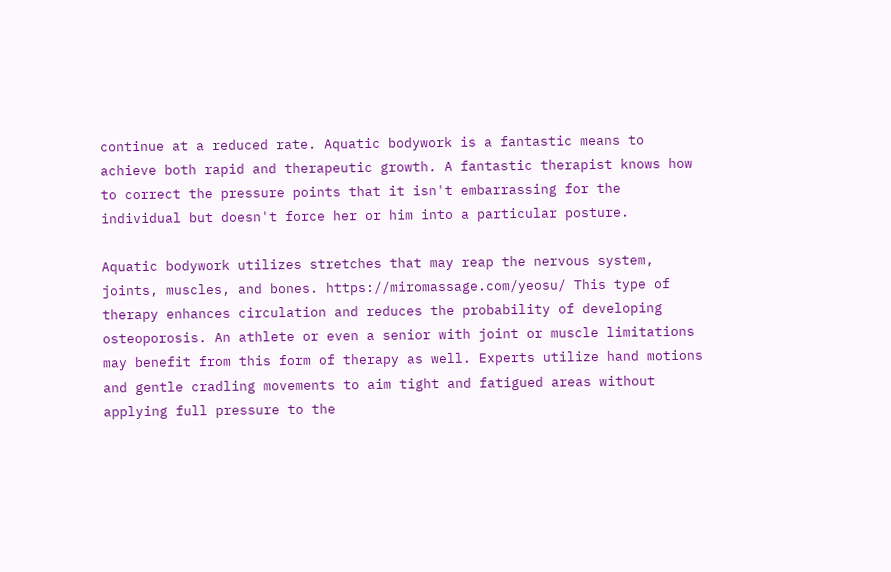continue at a reduced rate. Aquatic bodywork is a fantastic means to achieve both rapid and therapeutic growth. A fantastic therapist knows how to correct the pressure points that it isn't embarrassing for the individual but doesn't force her or him into a particular posture.

Aquatic bodywork utilizes stretches that may reap the nervous system, joints, muscles, and bones. https://miromassage.com/yeosu/ This type of therapy enhances circulation and reduces the probability of developing osteoporosis. An athlete or even a senior with joint or muscle limitations may benefit from this form of therapy as well. Experts utilize hand motions and gentle cradling movements to aim tight and fatigued areas without applying full pressure to the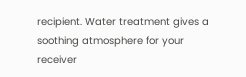recipient. Water treatment gives a soothing atmosphere for your receiver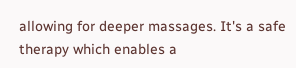allowing for deeper massages. It's a safe therapy which enables a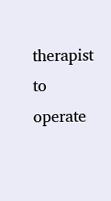therapist to operate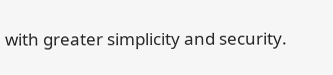with greater simplicity and security.